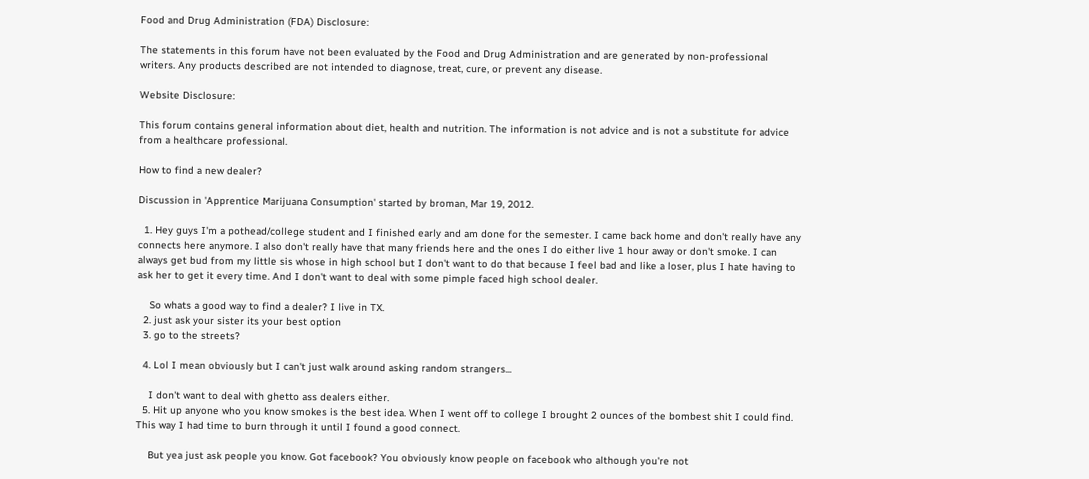Food and Drug Administration (FDA) Disclosure:

The statements in this forum have not been evaluated by the Food and Drug Administration and are generated by non-professional writers. Any products described are not intended to diagnose, treat, cure, or prevent any disease.

Website Disclosure:

This forum contains general information about diet, health and nutrition. The information is not advice and is not a substitute for advice from a healthcare professional.

How to find a new dealer?

Discussion in 'Apprentice Marijuana Consumption' started by broman, Mar 19, 2012.

  1. Hey guys I'm a pothead/college student and I finished early and am done for the semester. I came back home and don't really have any connects here anymore. I also don't really have that many friends here and the ones I do either live 1 hour away or don't smoke. I can always get bud from my little sis whose in high school but I don't want to do that because I feel bad and like a loser, plus I hate having to ask her to get it every time. And I don't want to deal with some pimple faced high school dealer.

    So whats a good way to find a dealer? I live in TX.
  2. just ask your sister its your best option
  3. go to the streets?

  4. Lol I mean obviously but I can't just walk around asking random strangers...

    I don't want to deal with ghetto ass dealers either.
  5. Hit up anyone who you know smokes is the best idea. When I went off to college I brought 2 ounces of the bombest shit I could find. This way I had time to burn through it until I found a good connect.

    But yea just ask people you know. Got facebook? You obviously know people on facebook who although you're not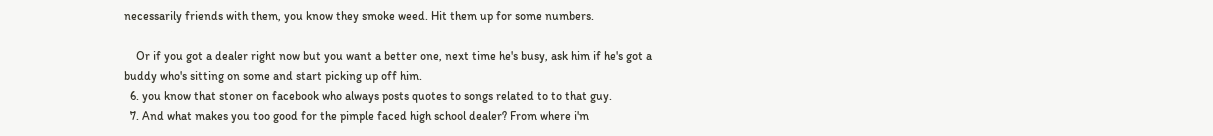necessarily friends with them, you know they smoke weed. Hit them up for some numbers.

    Or if you got a dealer right now but you want a better one, next time he's busy, ask him if he's got a buddy who's sitting on some and start picking up off him.
  6. you know that stoner on facebook who always posts quotes to songs related to to that guy.
  7. And what makes you too good for the pimple faced high school dealer? From where i'm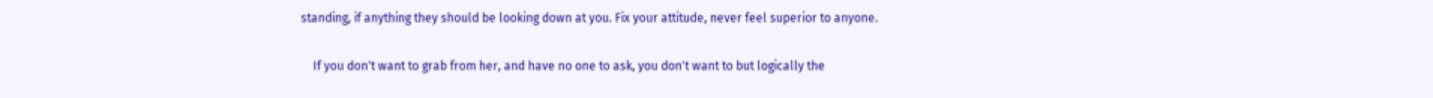standing, if anything they should be looking down at you. Fix your attitude, never feel superior to anyone.

    If you don't want to grab from her, and have no one to ask, you don't want to but logically the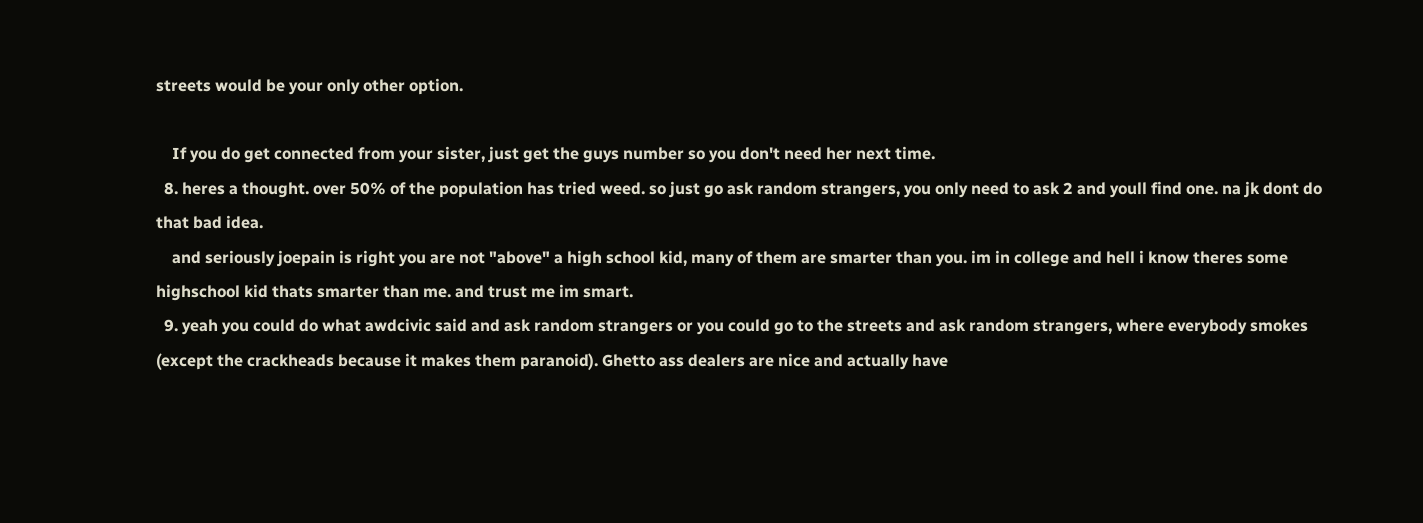streets would be your only other option.

    If you do get connected from your sister, just get the guys number so you don't need her next time.
  8. heres a thought. over 50% of the population has tried weed. so just go ask random strangers, you only need to ask 2 and youll find one. na jk dont do that bad idea.
    and seriously joepain is right you are not "above" a high school kid, many of them are smarter than you. im in college and hell i know theres some highschool kid thats smarter than me. and trust me im smart.
  9. yeah you could do what awdcivic said and ask random strangers or you could go to the streets and ask random strangers, where everybody smokes (except the crackheads because it makes them paranoid). Ghetto ass dealers are nice and actually have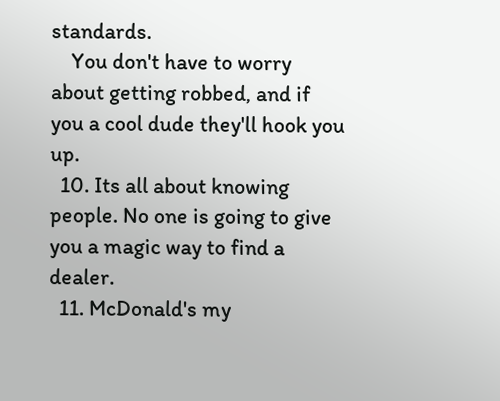standards.
    You don't have to worry about getting robbed, and if you a cool dude they'll hook you up.
  10. Its all about knowing people. No one is going to give you a magic way to find a dealer.
  11. McDonald's my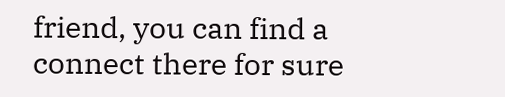friend, you can find a connect there for sure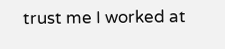trust me I worked at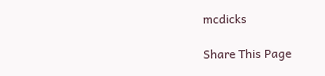mcdicks

Share This Page